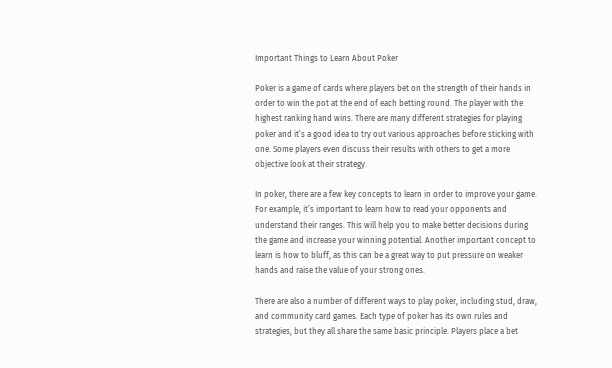Important Things to Learn About Poker

Poker is a game of cards where players bet on the strength of their hands in order to win the pot at the end of each betting round. The player with the highest ranking hand wins. There are many different strategies for playing poker and it’s a good idea to try out various approaches before sticking with one. Some players even discuss their results with others to get a more objective look at their strategy.

In poker, there are a few key concepts to learn in order to improve your game. For example, it’s important to learn how to read your opponents and understand their ranges. This will help you to make better decisions during the game and increase your winning potential. Another important concept to learn is how to bluff, as this can be a great way to put pressure on weaker hands and raise the value of your strong ones.

There are also a number of different ways to play poker, including stud, draw, and community card games. Each type of poker has its own rules and strategies, but they all share the same basic principle. Players place a bet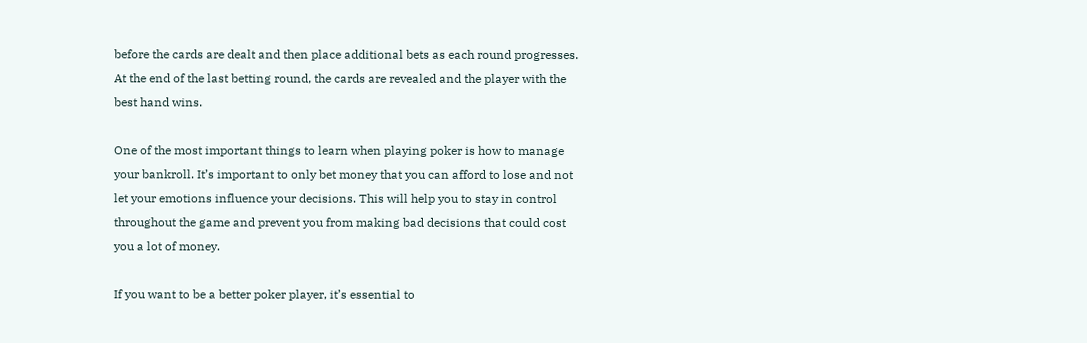before the cards are dealt and then place additional bets as each round progresses. At the end of the last betting round, the cards are revealed and the player with the best hand wins.

One of the most important things to learn when playing poker is how to manage your bankroll. It’s important to only bet money that you can afford to lose and not let your emotions influence your decisions. This will help you to stay in control throughout the game and prevent you from making bad decisions that could cost you a lot of money.

If you want to be a better poker player, it’s essential to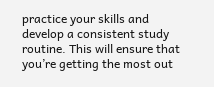practice your skills and develop a consistent study routine. This will ensure that you’re getting the most out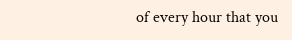of every hour that you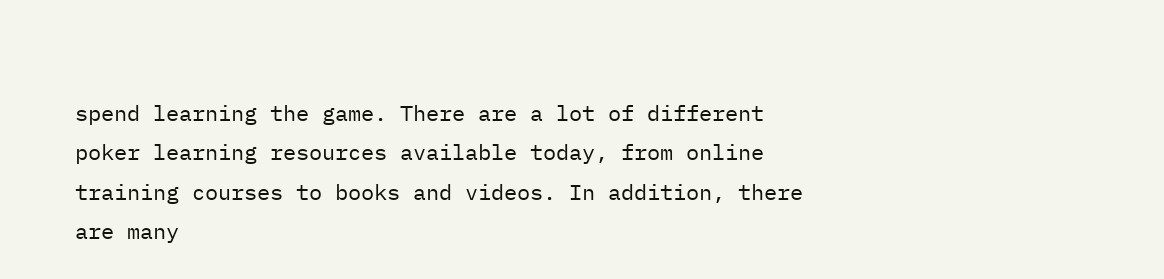spend learning the game. There are a lot of different poker learning resources available today, from online training courses to books and videos. In addition, there are many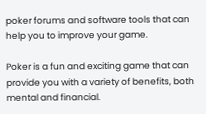poker forums and software tools that can help you to improve your game.

Poker is a fun and exciting game that can provide you with a variety of benefits, both mental and financial.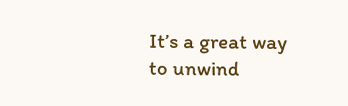It’s a great way to unwind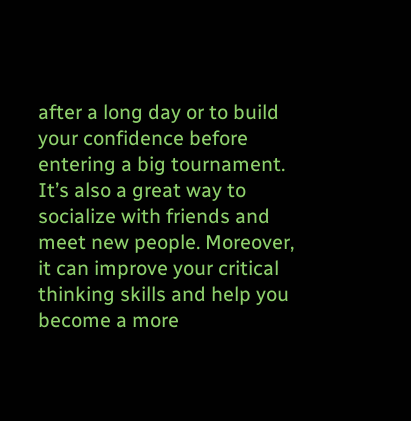after a long day or to build your confidence before entering a big tournament. It’s also a great way to socialize with friends and meet new people. Moreover, it can improve your critical thinking skills and help you become a more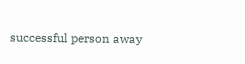successful person away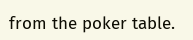from the poker table.